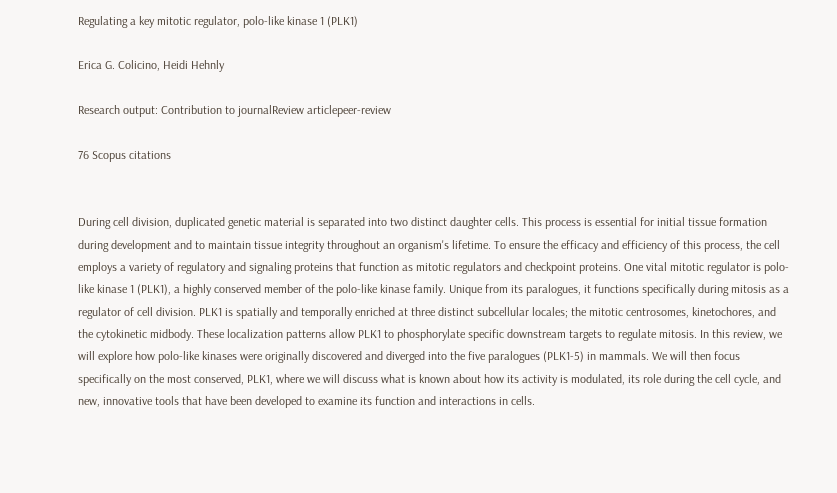Regulating a key mitotic regulator, polo-like kinase 1 (PLK1)

Erica G. Colicino, Heidi Hehnly

Research output: Contribution to journalReview articlepeer-review

76 Scopus citations


During cell division, duplicated genetic material is separated into two distinct daughter cells. This process is essential for initial tissue formation during development and to maintain tissue integrity throughout an organism's lifetime. To ensure the efficacy and efficiency of this process, the cell employs a variety of regulatory and signaling proteins that function as mitotic regulators and checkpoint proteins. One vital mitotic regulator is polo-like kinase 1 (PLK1), a highly conserved member of the polo-like kinase family. Unique from its paralogues, it functions specifically during mitosis as a regulator of cell division. PLK1 is spatially and temporally enriched at three distinct subcellular locales; the mitotic centrosomes, kinetochores, and the cytokinetic midbody. These localization patterns allow PLK1 to phosphorylate specific downstream targets to regulate mitosis. In this review, we will explore how polo-like kinases were originally discovered and diverged into the five paralogues (PLK1-5) in mammals. We will then focus specifically on the most conserved, PLK1, where we will discuss what is known about how its activity is modulated, its role during the cell cycle, and new, innovative tools that have been developed to examine its function and interactions in cells.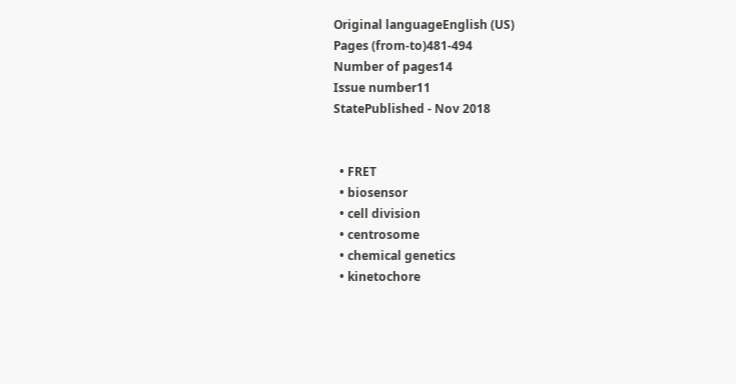Original languageEnglish (US)
Pages (from-to)481-494
Number of pages14
Issue number11
StatePublished - Nov 2018


  • FRET
  • biosensor
  • cell division
  • centrosome
  • chemical genetics
  • kinetochore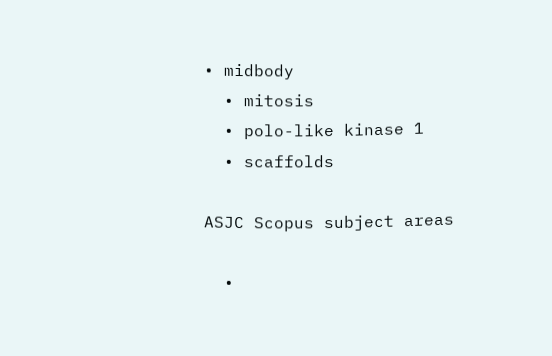• midbody
  • mitosis
  • polo-like kinase 1
  • scaffolds

ASJC Scopus subject areas

  •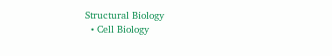Structural Biology
  • Cell Biology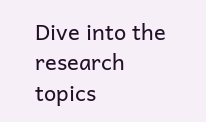Dive into the research topics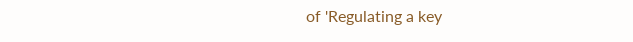of 'Regulating a key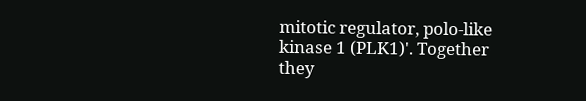mitotic regulator, polo-like kinase 1 (PLK1)'. Together they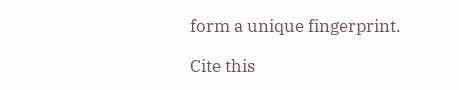form a unique fingerprint.

Cite this